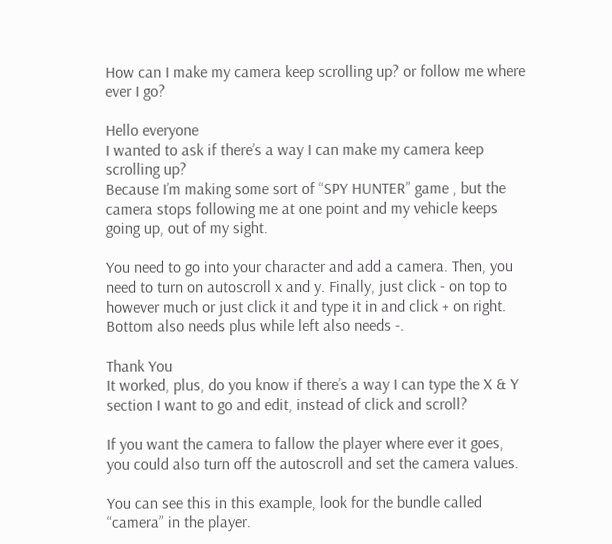How can I make my camera keep scrolling up? or follow me where ever I go?

Hello everyone
I wanted to ask if there’s a way I can make my camera keep scrolling up?
Because I’m making some sort of “SPY HUNTER” game , but the camera stops following me at one point and my vehicle keeps going up, out of my sight.

You need to go into your character and add a camera. Then, you need to turn on autoscroll x and y. Finally, just click - on top to however much or just click it and type it in and click + on right. Bottom also needs plus while left also needs -.

Thank You
It worked, plus, do you know if there’s a way I can type the X & Y section I want to go and edit, instead of click and scroll?

If you want the camera to fallow the player where ever it goes,
you could also turn off the autoscroll and set the camera values.

You can see this in this example, look for the bundle called “camera” in the player.